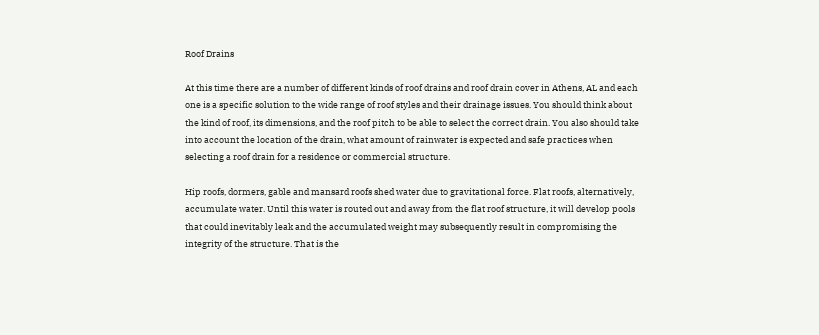Roof Drains

At this time there are a number of different kinds of roof drains and roof drain cover in Athens, AL and each one is a specific solution to the wide range of roof styles and their drainage issues. You should think about the kind of roof, its dimensions, and the roof pitch to be able to select the correct drain. You also should take into account the location of the drain, what amount of rainwater is expected and safe practices when selecting a roof drain for a residence or commercial structure.

Hip roofs, dormers, gable and mansard roofs shed water due to gravitational force. Flat roofs, alternatively, accumulate water. Until this water is routed out and away from the flat roof structure, it will develop pools that could inevitably leak and the accumulated weight may subsequently result in compromising the integrity of the structure. That is the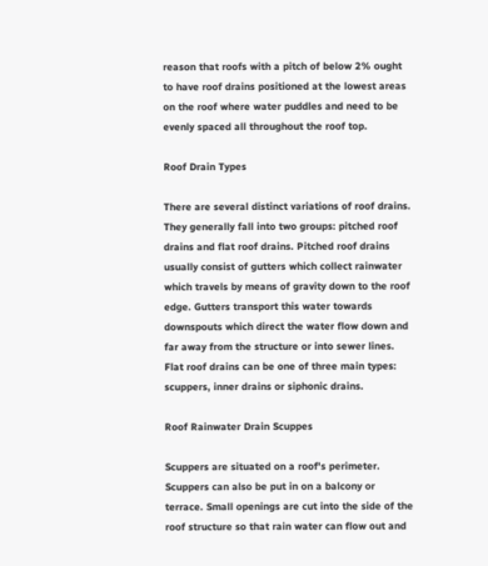reason that roofs with a pitch of below 2% ought to have roof drains positioned at the lowest areas on the roof where water puddles and need to be evenly spaced all throughout the roof top.

Roof Drain Types

There are several distinct variations of roof drains. They generally fall into two groups: pitched roof drains and flat roof drains. Pitched roof drains usually consist of gutters which collect rainwater which travels by means of gravity down to the roof edge. Gutters transport this water towards downspouts which direct the water flow down and far away from the structure or into sewer lines. Flat roof drains can be one of three main types: scuppers, inner drains or siphonic drains.

Roof Rainwater Drain Scuppes

Scuppers are situated on a roof's perimeter. Scuppers can also be put in on a balcony or terrace. Small openings are cut into the side of the roof structure so that rain water can flow out and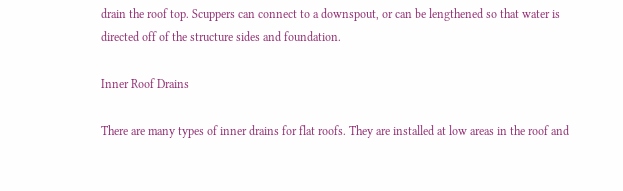drain the roof top. Scuppers can connect to a downspout, or can be lengthened so that water is directed off of the structure sides and foundation.

Inner Roof Drains

There are many types of inner drains for flat roofs. They are installed at low areas in the roof and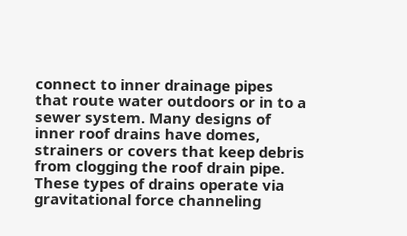connect to inner drainage pipes that route water outdoors or in to a sewer system. Many designs of inner roof drains have domes, strainers or covers that keep debris from clogging the roof drain pipe. These types of drains operate via gravitational force channeling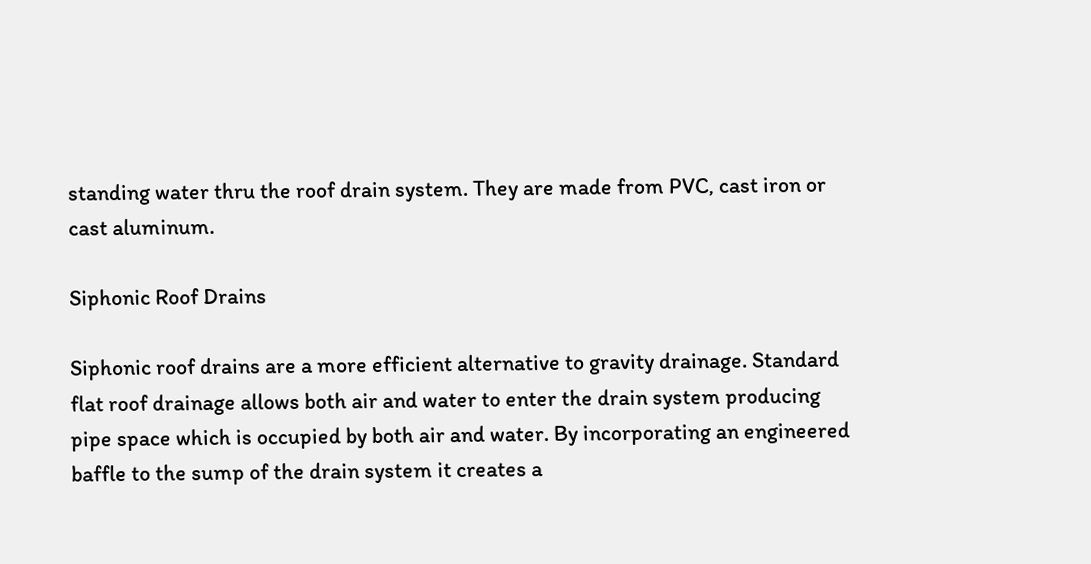standing water thru the roof drain system. They are made from PVC, cast iron or cast aluminum.

Siphonic Roof Drains

Siphonic roof drains are a more efficient alternative to gravity drainage. Standard flat roof drainage allows both air and water to enter the drain system producing pipe space which is occupied by both air and water. By incorporating an engineered baffle to the sump of the drain system it creates a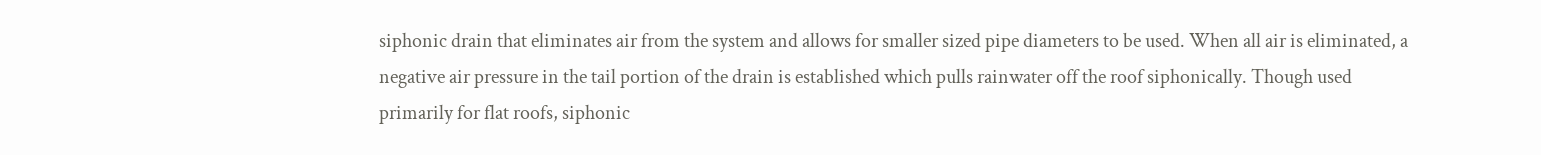siphonic drain that eliminates air from the system and allows for smaller sized pipe diameters to be used. When all air is eliminated, a negative air pressure in the tail portion of the drain is established which pulls rainwater off the roof siphonically. Though used primarily for flat roofs, siphonic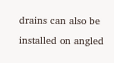drains can also be installed on angled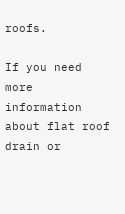roofs.

If you need more information about flat roof drain or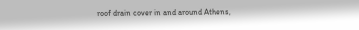roof drain cover in and around Athens,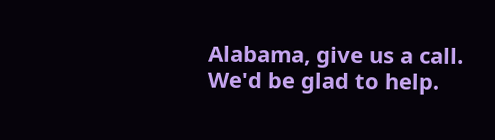Alabama, give us a call. We'd be glad to help.